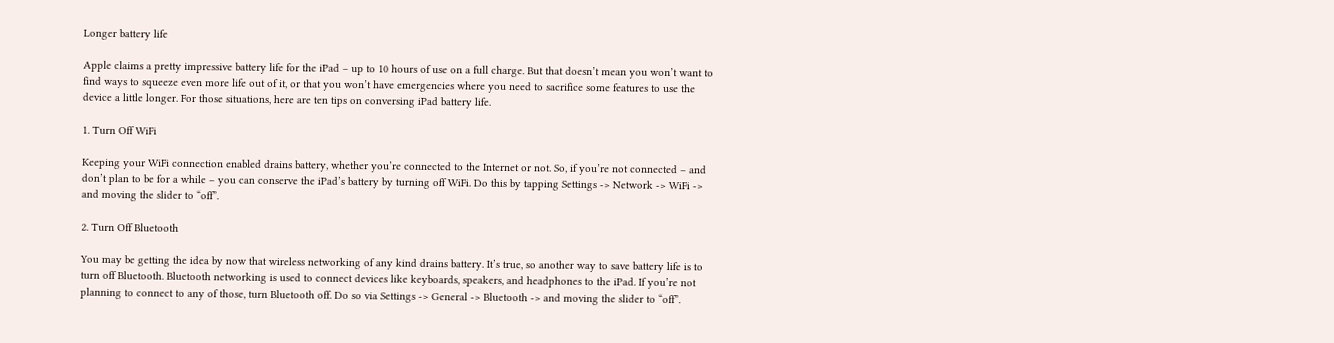Longer battery life

Apple claims a pretty impressive battery life for the iPad – up to 10 hours of use on a full charge. But that doesn’t mean you won’t want to find ways to squeeze even more life out of it, or that you won’t have emergencies where you need to sacrifice some features to use the device a little longer. For those situations, here are ten tips on conversing iPad battery life.

1. Turn Off WiFi

Keeping your WiFi connection enabled drains battery, whether you’re connected to the Internet or not. So, if you’re not connected – and don’t plan to be for a while – you can conserve the iPad’s battery by turning off WiFi. Do this by tapping Settings -> Network -> WiFi -> and moving the slider to “off”.

2. Turn Off Bluetooth

You may be getting the idea by now that wireless networking of any kind drains battery. It’s true, so another way to save battery life is to turn off Bluetooth. Bluetooth networking is used to connect devices like keyboards, speakers, and headphones to the iPad. If you’re not planning to connect to any of those, turn Bluetooth off. Do so via Settings -> General -> Bluetooth -> and moving the slider to “off”.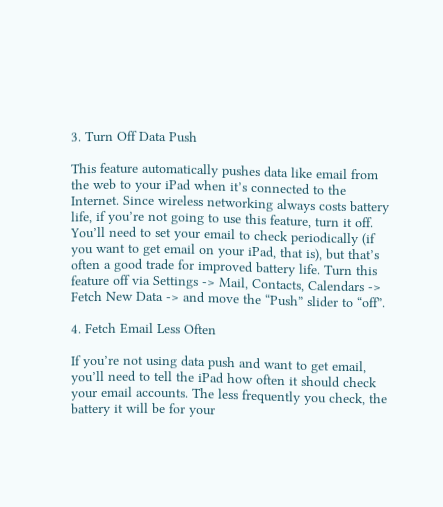3. Turn Off Data Push

This feature automatically pushes data like email from the web to your iPad when it’s connected to the Internet. Since wireless networking always costs battery life, if you’re not going to use this feature, turn it off. You’ll need to set your email to check periodically (if you want to get email on your iPad, that is), but that’s often a good trade for improved battery life. Turn this feature off via Settings -> Mail, Contacts, Calendars -> Fetch New Data -> and move the “Push” slider to “off”.

4. Fetch Email Less Often

If you’re not using data push and want to get email, you’ll need to tell the iPad how often it should check your email accounts. The less frequently you check, the battery it will be for your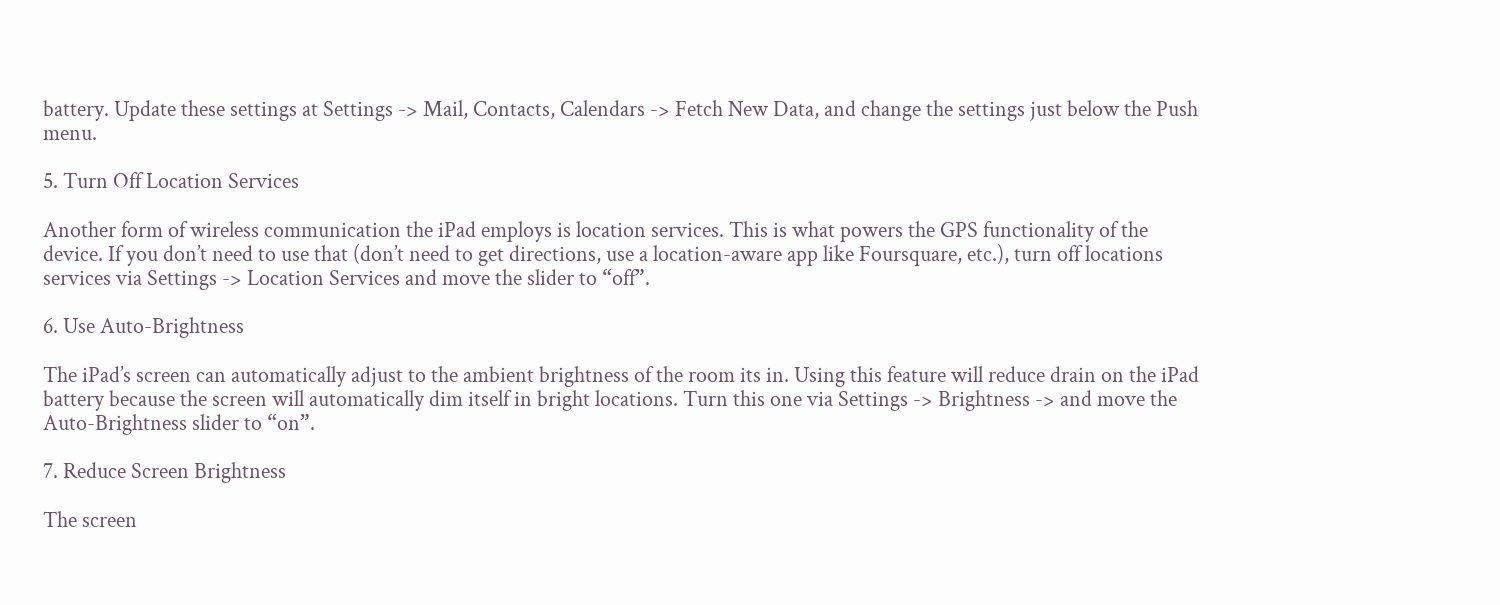battery. Update these settings at Settings -> Mail, Contacts, Calendars -> Fetch New Data, and change the settings just below the Push menu.

5. Turn Off Location Services

Another form of wireless communication the iPad employs is location services. This is what powers the GPS functionality of the device. If you don’t need to use that (don’t need to get directions, use a location-aware app like Foursquare, etc.), turn off locations services via Settings -> Location Services and move the slider to “off”.

6. Use Auto-Brightness

The iPad’s screen can automatically adjust to the ambient brightness of the room its in. Using this feature will reduce drain on the iPad battery because the screen will automatically dim itself in bright locations. Turn this one via Settings -> Brightness -> and move the Auto-Brightness slider to “on”.

7. Reduce Screen Brightness

The screen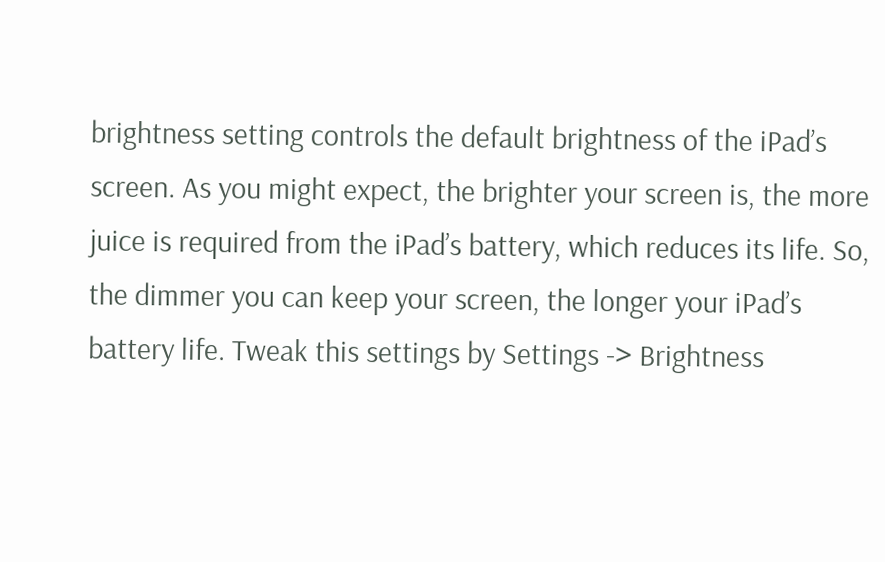brightness setting controls the default brightness of the iPad’s screen. As you might expect, the brighter your screen is, the more juice is required from the iPad’s battery, which reduces its life. So, the dimmer you can keep your screen, the longer your iPad’s battery life. Tweak this settings by Settings -> Brightness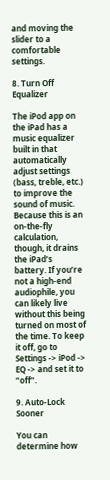and moving the slider to a comfortable settings.

8. Turn Off Equalizer

The iPod app on the iPad has a music equalizer built in that automatically adjust settings (bass, treble, etc.) to improve the sound of music. Because this is an on-the-fly calculation, though, it drains the iPad’s battery. If you’re not a high-end audiophile, you can likely live without this being turned on most of the time. To keep it off, go to Settings -> iPod -> EQ -> and set it to “off”.

9. Auto-Lock Sooner

You can determine how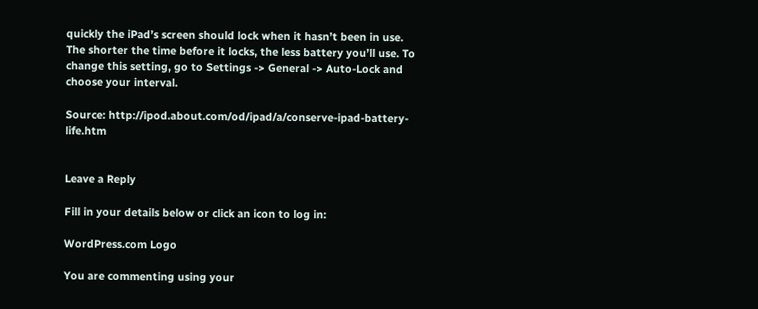quickly the iPad’s screen should lock when it hasn’t been in use. The shorter the time before it locks, the less battery you’ll use. To change this setting, go to Settings -> General -> Auto-Lock and choose your interval.

Source: http://ipod.about.com/od/ipad/a/conserve-ipad-battery-life.htm


Leave a Reply

Fill in your details below or click an icon to log in:

WordPress.com Logo

You are commenting using your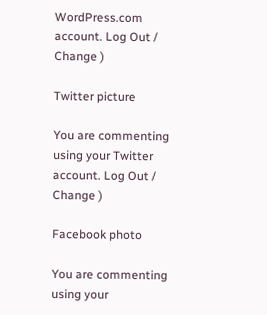WordPress.com account. Log Out / Change )

Twitter picture

You are commenting using your Twitter account. Log Out / Change )

Facebook photo

You are commenting using your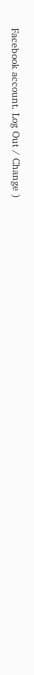Facebook account. Log Out / Change )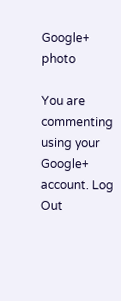Google+ photo

You are commenting using your Google+ account. Log Out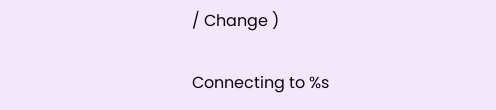/ Change )

Connecting to %s